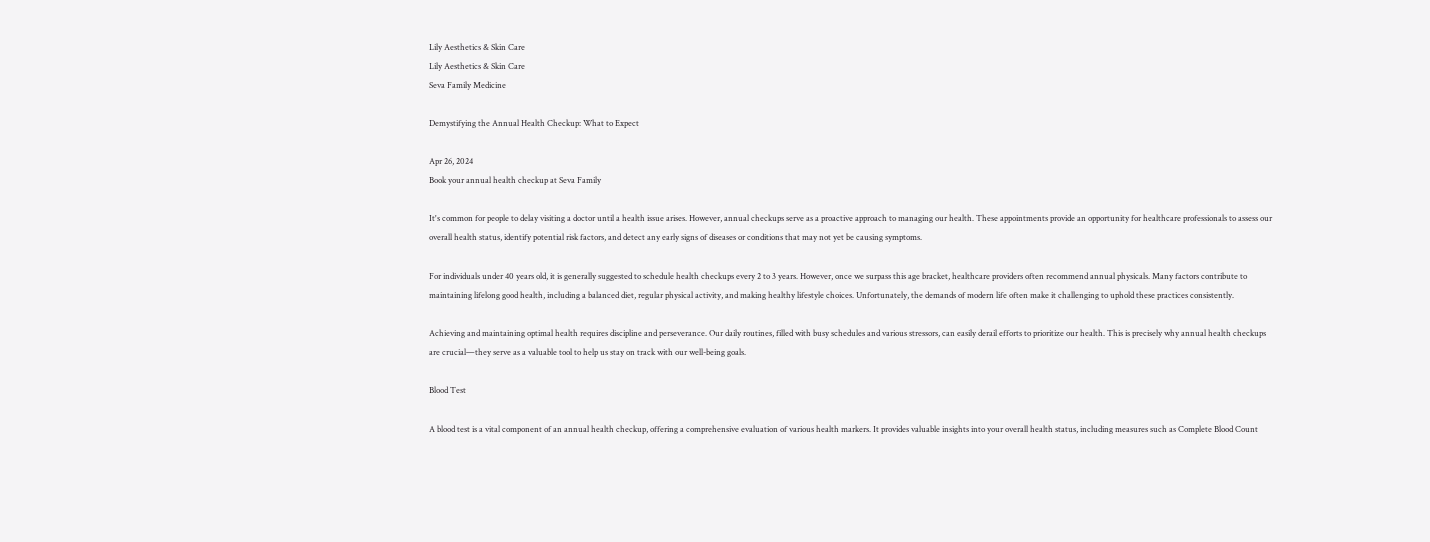Lily Aesthetics & Skin Care
Lily Aesthetics & Skin Care
Seva Family Medicine

Demystifying the Annual Health Checkup: What to Expect

Apr 26, 2024
Book your annual health checkup at Seva Family

It's common for people to delay visiting a doctor until a health issue arises. However, annual checkups serve as a proactive approach to managing our health. These appointments provide an opportunity for healthcare professionals to assess our overall health status, identify potential risk factors, and detect any early signs of diseases or conditions that may not yet be causing symptoms.

For individuals under 40 years old, it is generally suggested to schedule health checkups every 2 to 3 years. However, once we surpass this age bracket, healthcare providers often recommend annual physicals. Many factors contribute to maintaining lifelong good health, including a balanced diet, regular physical activity, and making healthy lifestyle choices. Unfortunately, the demands of modern life often make it challenging to uphold these practices consistently.

Achieving and maintaining optimal health requires discipline and perseverance. Our daily routines, filled with busy schedules and various stressors, can easily derail efforts to prioritize our health. This is precisely why annual health checkups are crucial—they serve as a valuable tool to help us stay on track with our well-being goals.

Blood Test

A blood test is a vital component of an annual health checkup, offering a comprehensive evaluation of various health markers. It provides valuable insights into your overall health status, including measures such as Complete Blood Count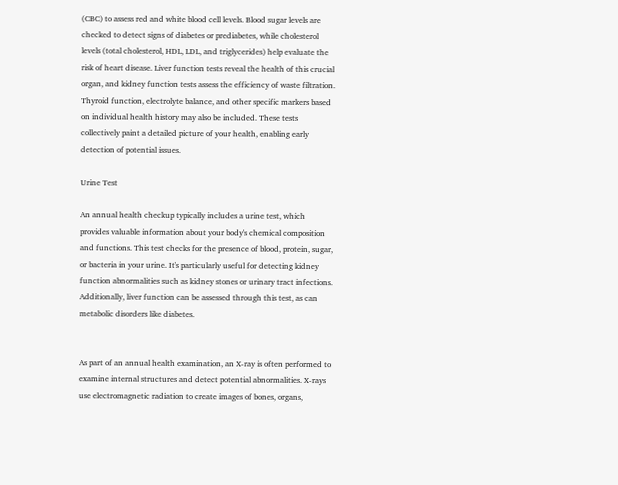(CBC) to assess red and white blood cell levels. Blood sugar levels are checked to detect signs of diabetes or prediabetes, while cholesterol levels (total cholesterol, HDL, LDL, and triglycerides) help evaluate the risk of heart disease. Liver function tests reveal the health of this crucial organ, and kidney function tests assess the efficiency of waste filtration. Thyroid function, electrolyte balance, and other specific markers based on individual health history may also be included. These tests collectively paint a detailed picture of your health, enabling early detection of potential issues.

Urine Test

An annual health checkup typically includes a urine test, which provides valuable information about your body's chemical composition and functions. This test checks for the presence of blood, protein, sugar, or bacteria in your urine. It's particularly useful for detecting kidney function abnormalities such as kidney stones or urinary tract infections. Additionally, liver function can be assessed through this test, as can metabolic disorders like diabetes.


As part of an annual health examination, an X-ray is often performed to examine internal structures and detect potential abnormalities. X-rays use electromagnetic radiation to create images of bones, organs,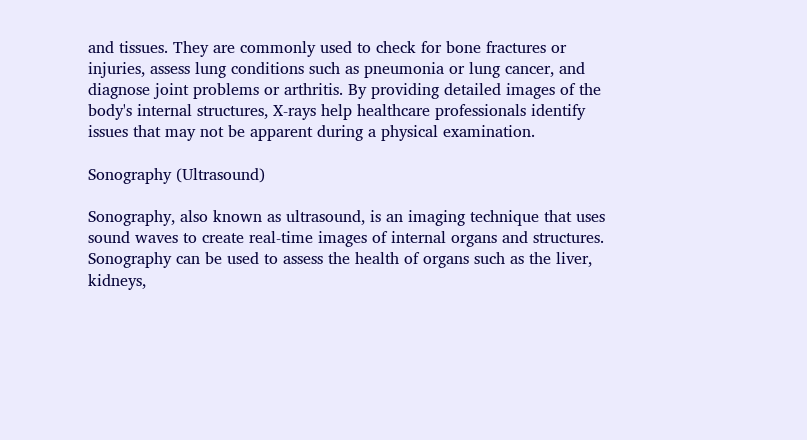and tissues. They are commonly used to check for bone fractures or injuries, assess lung conditions such as pneumonia or lung cancer, and diagnose joint problems or arthritis. By providing detailed images of the body's internal structures, X-rays help healthcare professionals identify issues that may not be apparent during a physical examination.

Sonography (Ultrasound)

Sonography, also known as ultrasound, is an imaging technique that uses sound waves to create real-time images of internal organs and structures. Sonography can be used to assess the health of organs such as the liver, kidneys,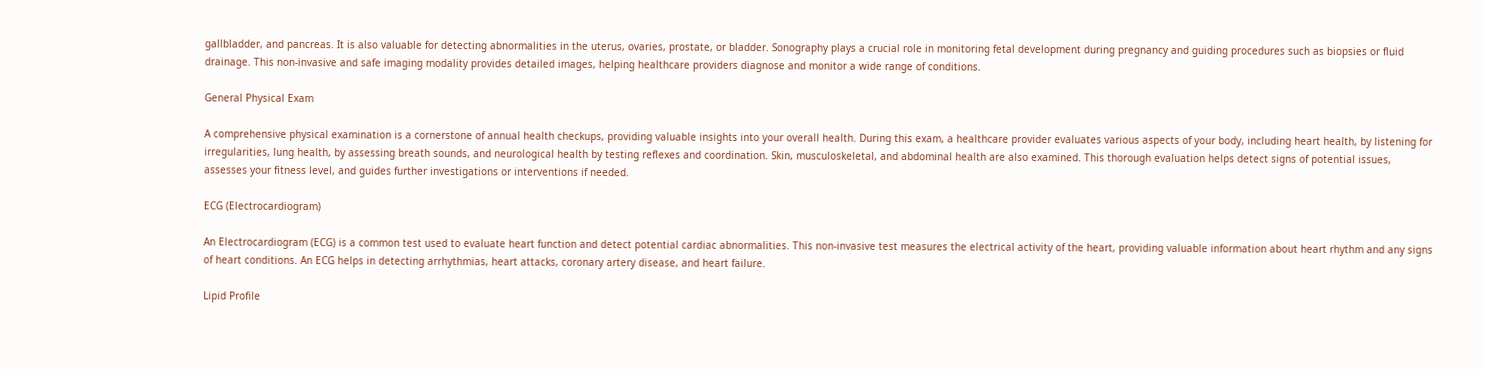gallbladder, and pancreas. It is also valuable for detecting abnormalities in the uterus, ovaries, prostate, or bladder. Sonography plays a crucial role in monitoring fetal development during pregnancy and guiding procedures such as biopsies or fluid drainage. This non-invasive and safe imaging modality provides detailed images, helping healthcare providers diagnose and monitor a wide range of conditions.

General Physical Exam

A comprehensive physical examination is a cornerstone of annual health checkups, providing valuable insights into your overall health. During this exam, a healthcare provider evaluates various aspects of your body, including heart health, by listening for irregularities, lung health, by assessing breath sounds, and neurological health by testing reflexes and coordination. Skin, musculoskeletal, and abdominal health are also examined. This thorough evaluation helps detect signs of potential issues, assesses your fitness level, and guides further investigations or interventions if needed.

ECG (Electrocardiogram)

An Electrocardiogram (ECG) is a common test used to evaluate heart function and detect potential cardiac abnormalities. This non-invasive test measures the electrical activity of the heart, providing valuable information about heart rhythm and any signs of heart conditions. An ECG helps in detecting arrhythmias, heart attacks, coronary artery disease, and heart failure.

Lipid Profile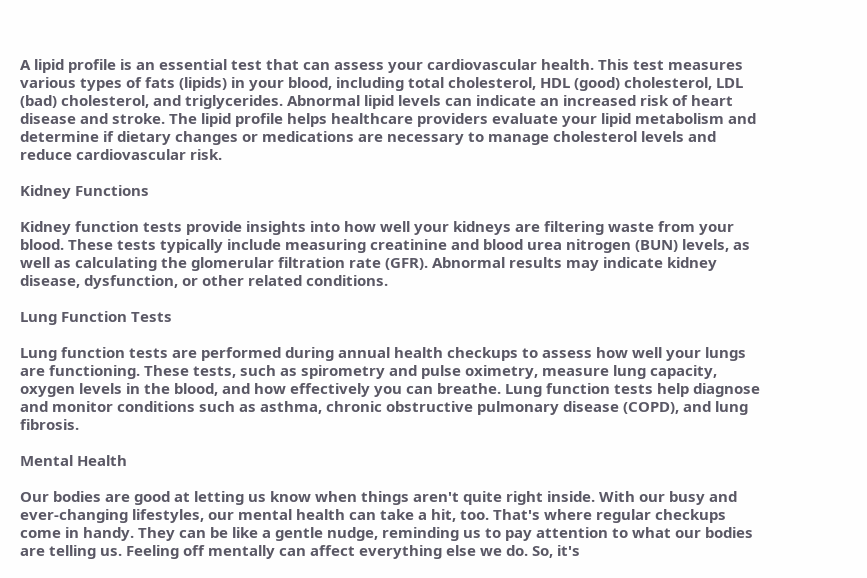A lipid profile is an essential test that can assess your cardiovascular health. This test measures various types of fats (lipids) in your blood, including total cholesterol, HDL (good) cholesterol, LDL (bad) cholesterol, and triglycerides. Abnormal lipid levels can indicate an increased risk of heart disease and stroke. The lipid profile helps healthcare providers evaluate your lipid metabolism and determine if dietary changes or medications are necessary to manage cholesterol levels and reduce cardiovascular risk.

Kidney Functions

Kidney function tests provide insights into how well your kidneys are filtering waste from your blood. These tests typically include measuring creatinine and blood urea nitrogen (BUN) levels, as well as calculating the glomerular filtration rate (GFR). Abnormal results may indicate kidney disease, dysfunction, or other related conditions.

Lung Function Tests

Lung function tests are performed during annual health checkups to assess how well your lungs are functioning. These tests, such as spirometry and pulse oximetry, measure lung capacity, oxygen levels in the blood, and how effectively you can breathe. Lung function tests help diagnose and monitor conditions such as asthma, chronic obstructive pulmonary disease (COPD), and lung fibrosis.

Mental Health

Our bodies are good at letting us know when things aren't quite right inside. With our busy and ever-changing lifestyles, our mental health can take a hit, too. That's where regular checkups come in handy. They can be like a gentle nudge, reminding us to pay attention to what our bodies are telling us. Feeling off mentally can affect everything else we do. So, it's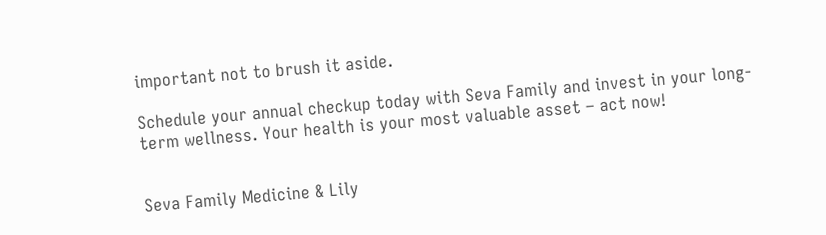important not to brush it aside.

Schedule your annual checkup today with Seva Family and invest in your long-term wellness. Your health is your most valuable asset – act now!


Seva Family Medicine & Lily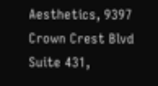Aesthetics, 9397 Crown Crest Blvd Suite 431,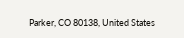Parker, CO 80138, United States